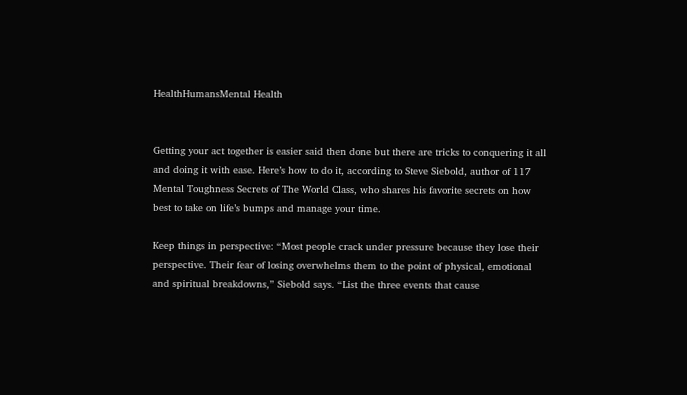HealthHumansMental Health


Getting your act together is easier said then done but there are tricks to conquering it all and doing it with ease. Here’s how to do it, according to Steve Siebold, author of 117 Mental Toughness Secrets of The World Class, who shares his favorite secrets on how best to take on life’s bumps and manage your time.

Keep things in perspective: “Most people crack under pressure because they lose their perspective. Their fear of losing overwhelms them to the point of physical, emotional and spiritual breakdowns,” Siebold says. “List the three events that cause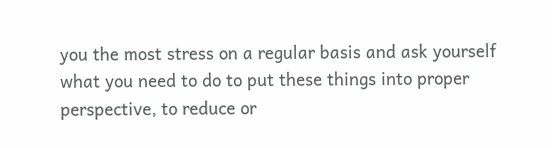you the most stress on a regular basis and ask yourself what you need to do to put these things into proper perspective, to reduce or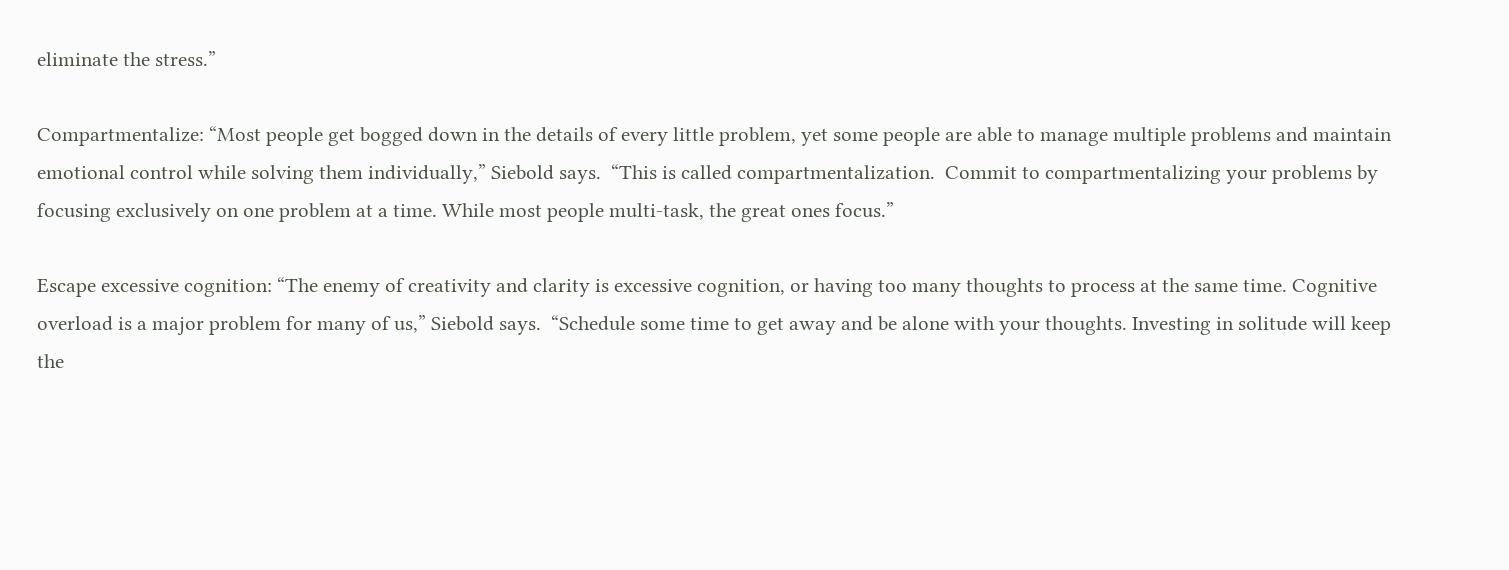eliminate the stress.”

Compartmentalize: “Most people get bogged down in the details of every little problem, yet some people are able to manage multiple problems and maintain emotional control while solving them individually,” Siebold says.  “This is called compartmentalization.  Commit to compartmentalizing your problems by focusing exclusively on one problem at a time. While most people multi-task, the great ones focus.”

Escape excessive cognition: “The enemy of creativity and clarity is excessive cognition, or having too many thoughts to process at the same time. Cognitive overload is a major problem for many of us,” Siebold says.  “Schedule some time to get away and be alone with your thoughts. Investing in solitude will keep the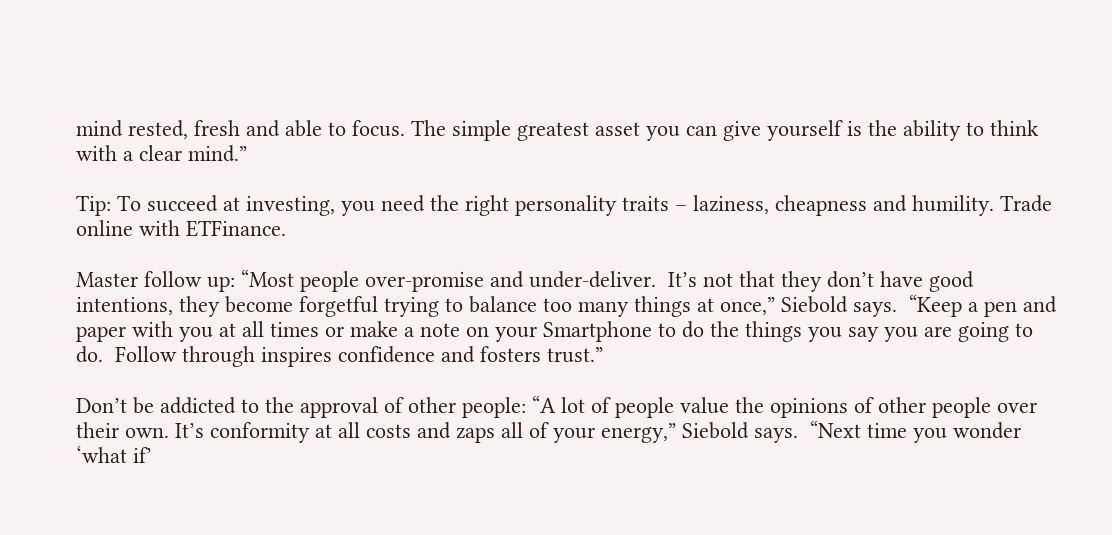mind rested, fresh and able to focus. The simple greatest asset you can give yourself is the ability to think with a clear mind.”

Tip: To succeed at investing, you need the right personality traits – laziness, cheapness and humility. Trade online with ETFinance.

Master follow up: “Most people over-promise and under-deliver.  It’s not that they don’t have good intentions, they become forgetful trying to balance too many things at once,” Siebold says.  “Keep a pen and paper with you at all times or make a note on your Smartphone to do the things you say you are going to do.  Follow through inspires confidence and fosters trust.”

Don’t be addicted to the approval of other people: “A lot of people value the opinions of other people over their own. It’s conformity at all costs and zaps all of your energy,” Siebold says.  “Next time you wonder ‘what if’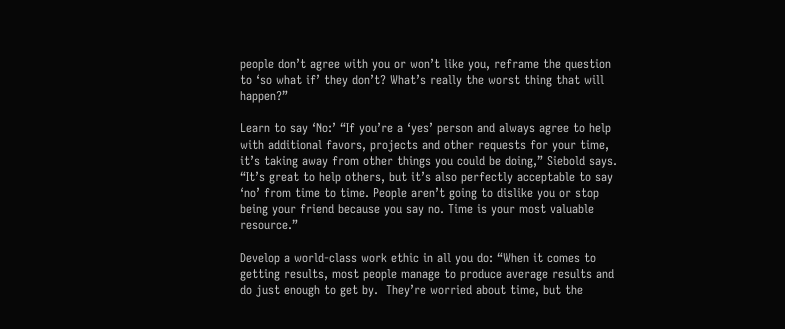people don’t agree with you or won’t like you, reframe the question to ‘so what if’ they don’t? What’s really the worst thing that will happen?”

Learn to say ‘No:’ “If you’re a ‘yes’ person and always agree to help with additional favors, projects and other requests for your time, it’s taking away from other things you could be doing,” Siebold says.  “It’s great to help others, but it’s also perfectly acceptable to say ‘no’ from time to time. People aren’t going to dislike you or stop being your friend because you say no. Time is your most valuable resource.”

Develop a world-class work ethic in all you do: “When it comes to getting results, most people manage to produce average results and do just enough to get by.  They’re worried about time, but the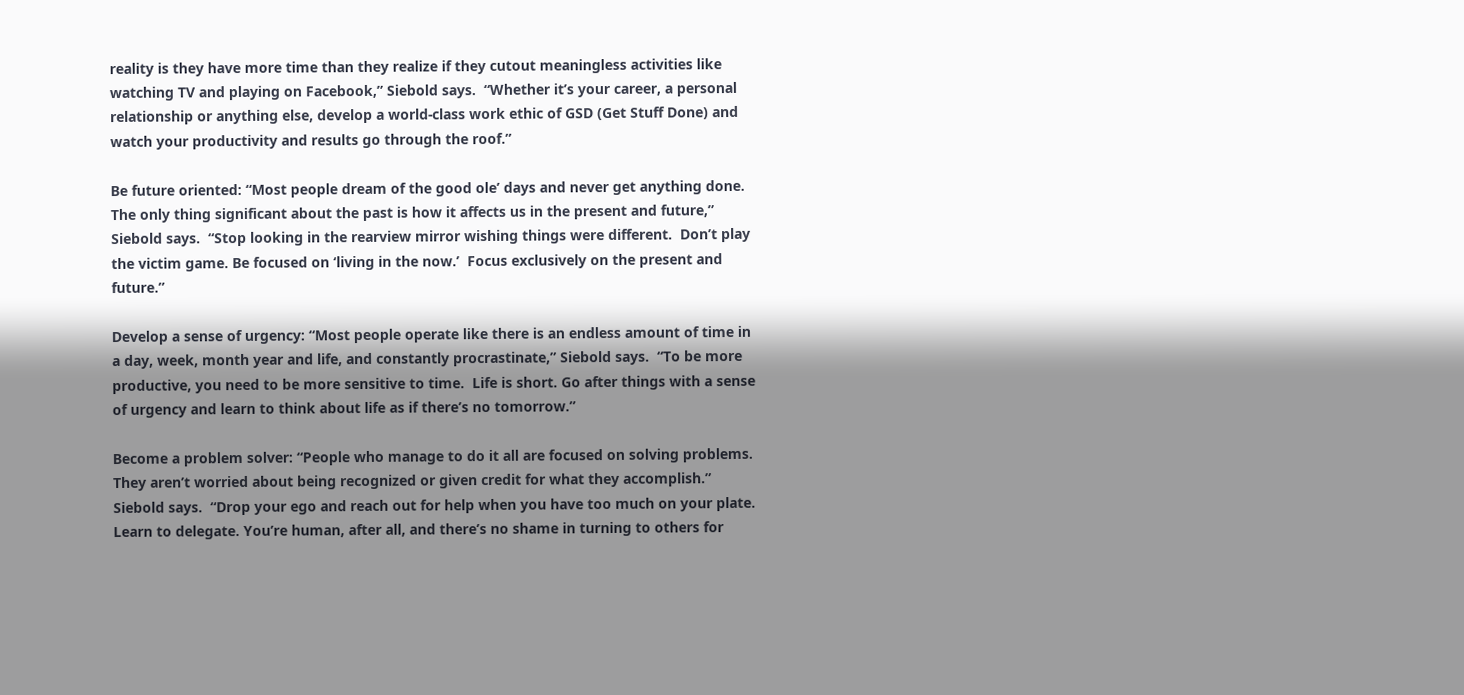reality is they have more time than they realize if they cutout meaningless activities like watching TV and playing on Facebook,” Siebold says.  “Whether it’s your career, a personal relationship or anything else, develop a world-class work ethic of GSD (Get Stuff Done) and watch your productivity and results go through the roof.”

Be future oriented: “Most people dream of the good ole’ days and never get anything done. The only thing significant about the past is how it affects us in the present and future,” Siebold says.  “Stop looking in the rearview mirror wishing things were different.  Don’t play the victim game. Be focused on ‘living in the now.’  Focus exclusively on the present and future.”

Develop a sense of urgency: “Most people operate like there is an endless amount of time in a day, week, month year and life, and constantly procrastinate,” Siebold says.  “To be more productive, you need to be more sensitive to time.  Life is short. Go after things with a sense of urgency and learn to think about life as if there’s no tomorrow.”

Become a problem solver: “People who manage to do it all are focused on solving problems. They aren’t worried about being recognized or given credit for what they accomplish.” Siebold says.  “Drop your ego and reach out for help when you have too much on your plate.  Learn to delegate. You’re human, after all, and there’s no shame in turning to others for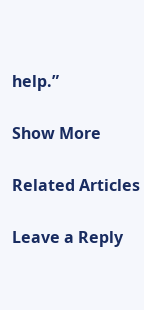help.”

Show More

Related Articles

Leave a Reply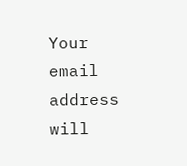Your email address will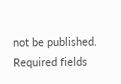not be published. Required fields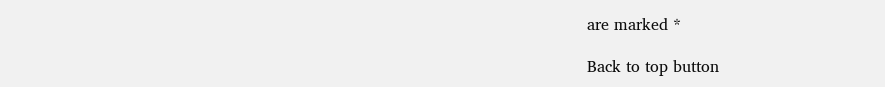are marked *

Back to top button